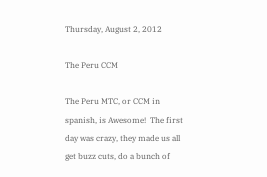Thursday, August 2, 2012

The Peru CCM

The Peru MTC, or CCM in spanish, is Awesome!  The first day was crazy, they made us all get buzz cuts, do a bunch of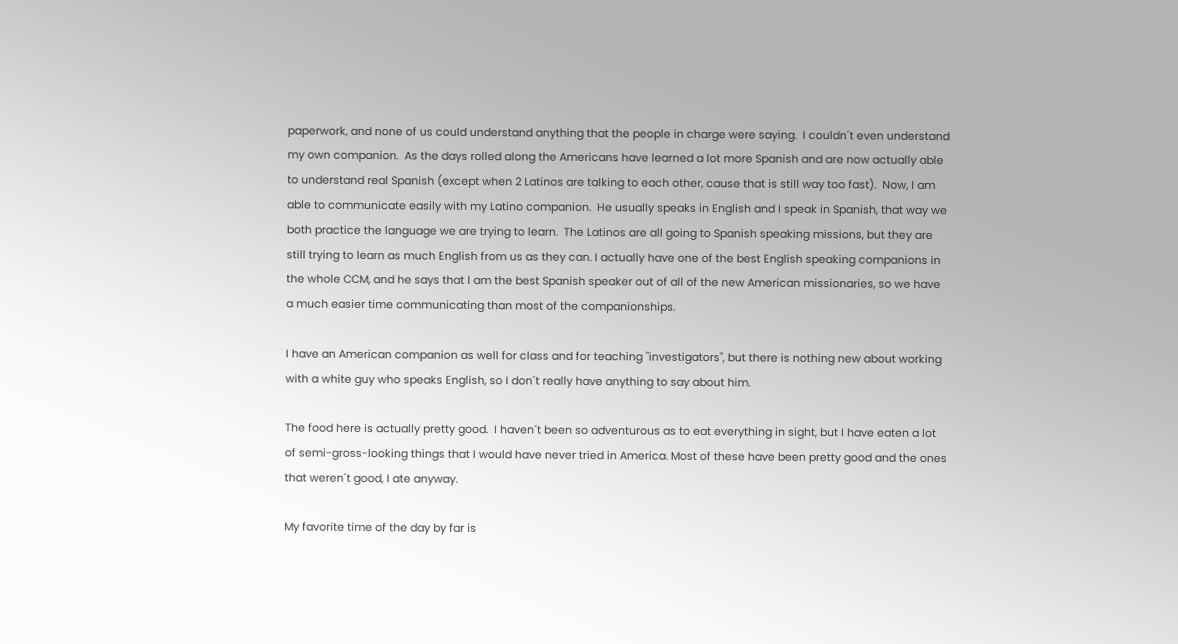paperwork, and none of us could understand anything that the people in charge were saying.  I couldn´t even understand my own companion.  As the days rolled along the Americans have learned a lot more Spanish and are now actually able to understand real Spanish (except when 2 Latinos are talking to each other, cause that is still way too fast).  Now, I am able to communicate easily with my Latino companion.  He usually speaks in English and I speak in Spanish, that way we both practice the language we are trying to learn.  The Latinos are all going to Spanish speaking missions, but they are still trying to learn as much English from us as they can. I actually have one of the best English speaking companions in the whole CCM, and he says that I am the best Spanish speaker out of all of the new American missionaries, so we have a much easier time communicating than most of the companionships.

I have an American companion as well for class and for teaching "investigators", but there is nothing new about working with a white guy who speaks English, so I don´t really have anything to say about him.

The food here is actually pretty good.  I haven´t been so adventurous as to eat everything in sight, but I have eaten a lot of semi-gross-looking things that I would have never tried in America. Most of these have been pretty good and the ones that weren´t good, I ate anyway.

My favorite time of the day by far is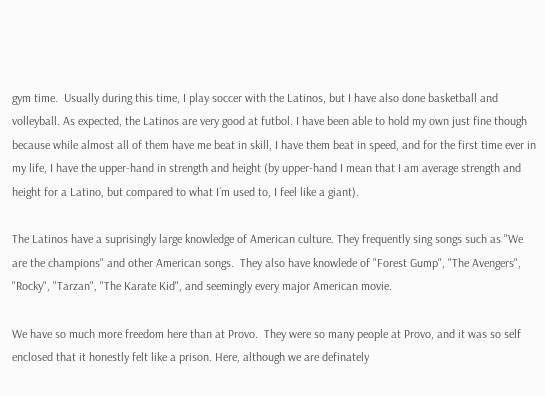gym time.  Usually during this time, I play soccer with the Latinos, but I have also done basketball and volleyball. As expected, the Latinos are very good at futbol. I have been able to hold my own just fine though because while almost all of them have me beat in skill, I have them beat in speed, and for the first time ever in my life, I have the upper-hand in strength and height (by upper-hand I mean that I am average strength and height for a Latino, but compared to what I´m used to, I feel like a giant).

The Latinos have a suprisingly large knowledge of American culture. They frequently sing songs such as "We are the champions" and other American songs.  They also have knowlede of "Forest Gump", "The Avengers", "Rocky", "Tarzan", "The Karate Kid", and seemingly every major American movie.

We have so much more freedom here than at Provo.  They were so many people at Provo, and it was so self enclosed that it honestly felt like a prison. Here, although we are definately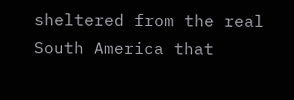sheltered from the real South America that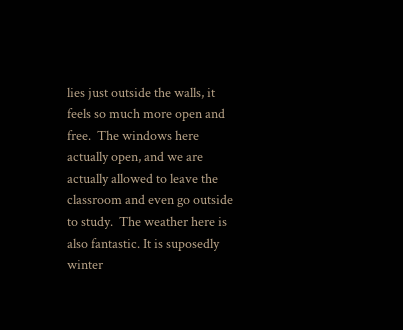lies just outside the walls, it feels so much more open and free.  The windows here actually open, and we are actually allowed to leave the classroom and even go outside to study.  The weather here is also fantastic. It is suposedly winter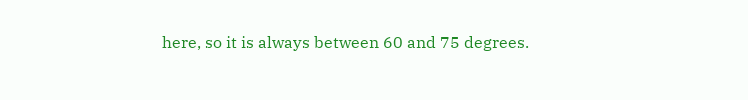here, so it is always between 60 and 75 degrees.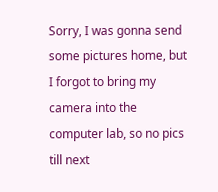Sorry, I was gonna send some pictures home, but I forgot to bring my camera into the computer lab, so no pics till next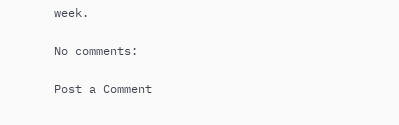week.

No comments:

Post a Comment